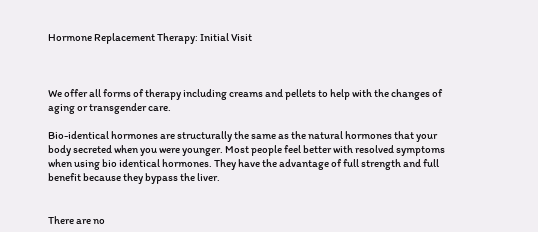Hormone Replacement Therapy: Initial Visit



We offer all forms of therapy including creams and pellets to help with the changes of aging or transgender care.

Bio-identical hormones are structurally the same as the natural hormones that your body secreted when you were younger. Most people feel better with resolved symptoms when using bio identical hormones. They have the advantage of full strength and full benefit because they bypass the liver.


There are no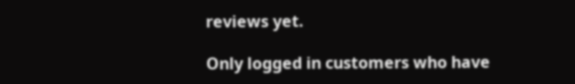reviews yet.

Only logged in customers who have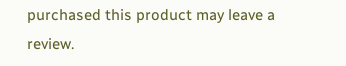purchased this product may leave a review.